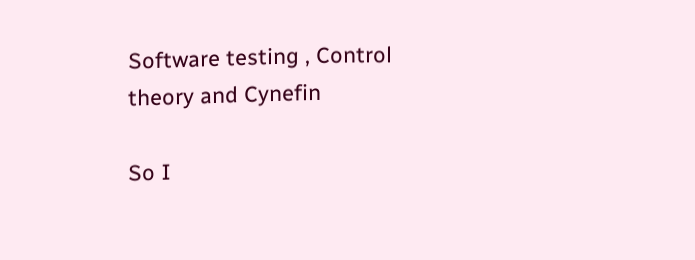Software testing , Control theory and Cynefin

So I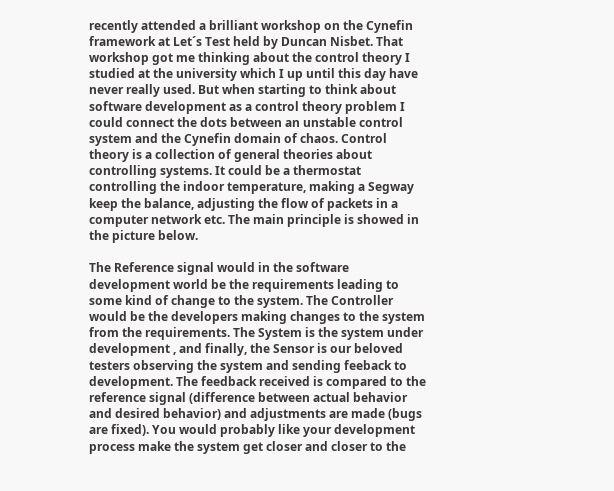recently attended a brilliant workshop on the Cynefin framework at Let´s Test held by Duncan Nisbet. That workshop got me thinking about the control theory I studied at the university which I up until this day have never really used. But when starting to think about software development as a control theory problem I could connect the dots between an unstable control system and the Cynefin domain of chaos. Control theory is a collection of general theories about controlling systems. It could be a thermostat controlling the indoor temperature, making a Segway keep the balance, adjusting the flow of packets in a computer network etc. The main principle is showed in the picture below.

The Reference signal would in the software development world be the requirements leading to some kind of change to the system. The Controller would be the developers making changes to the system from the requirements. The System is the system under development , and finally, the Sensor is our beloved testers observing the system and sending feeback to development. The feedback received is compared to the reference signal (difference between actual behavior and desired behavior) and adjustments are made (bugs are fixed). You would probably like your development process make the system get closer and closer to the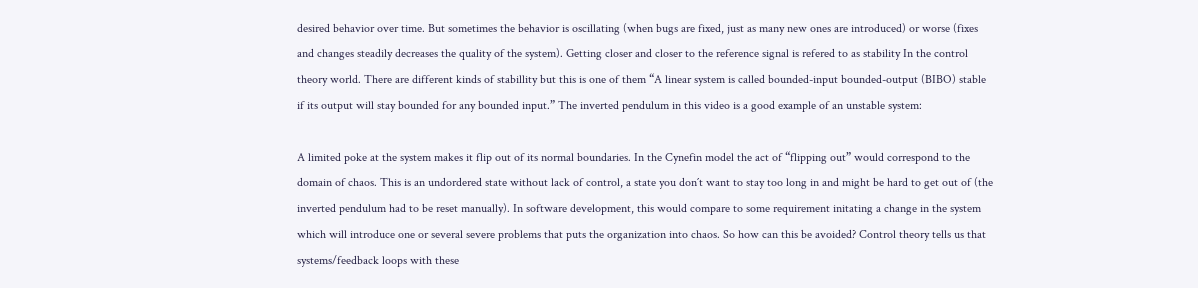desired behavior over time. But sometimes the behavior is oscillating (when bugs are fixed, just as many new ones are introduced) or worse (fixes and changes steadily decreases the quality of the system). Getting closer and closer to the reference signal is refered to as stability In the control theory world. There are different kinds of stabillity but this is one of them “A linear system is called bounded-input bounded-output (BIBO) stable if its output will stay bounded for any bounded input.” The inverted pendulum in this video is a good example of an unstable system:

A limited poke at the system makes it flip out of its normal boundaries. In the Cynefin model the act of “flipping out” would correspond to the domain of chaos. This is an undordered state without lack of control, a state you don´t want to stay too long in and might be hard to get out of (the inverted pendulum had to be reset manually). In software development, this would compare to some requirement initating a change in the system which will introduce one or several severe problems that puts the organization into chaos. So how can this be avoided? Control theory tells us that systems/feedback loops with these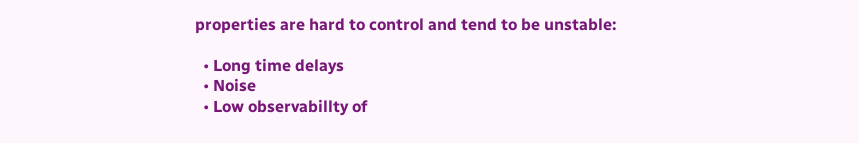properties are hard to control and tend to be unstable:

  • Long time delays
  • Noise
  • Low observabillty of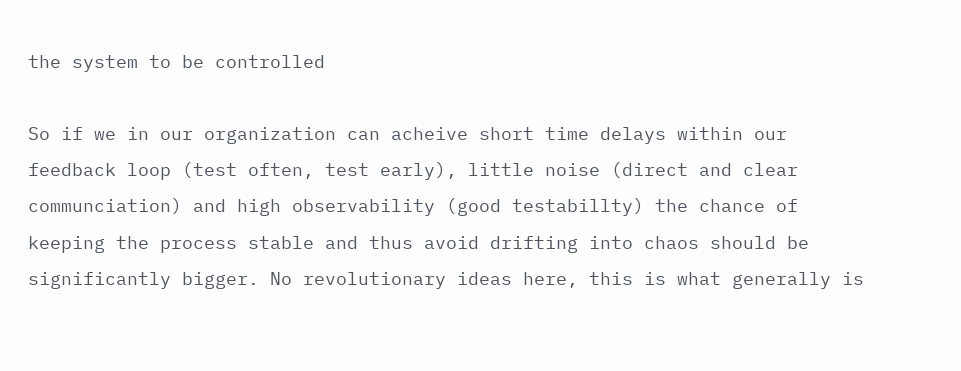the system to be controlled

So if we in our organization can acheive short time delays within our feedback loop (test often, test early), little noise (direct and clear communciation) and high observability (good testabillty) the chance of keeping the process stable and thus avoid drifting into chaos should be significantly bigger. No revolutionary ideas here, this is what generally is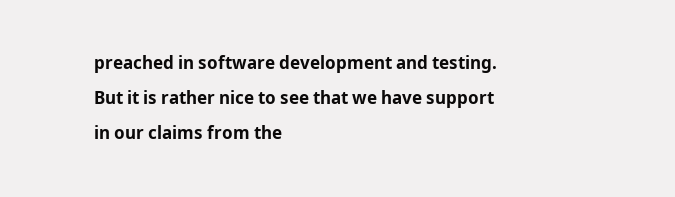preached in software development and testing. But it is rather nice to see that we have support in our claims from the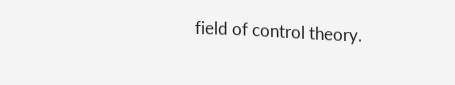field of control theory.